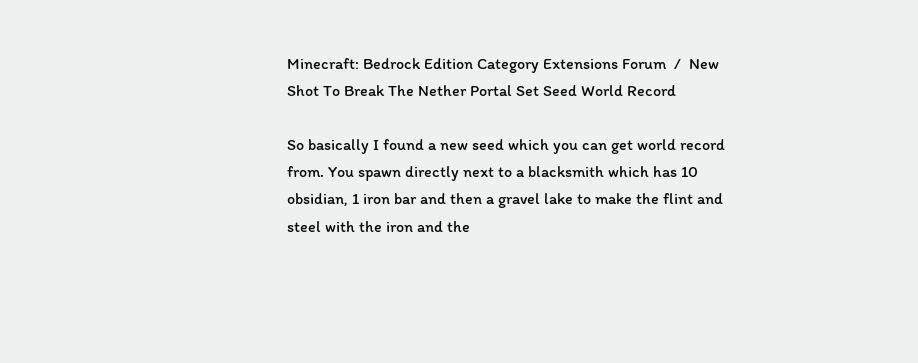Minecraft: Bedrock Edition Category Extensions Forum  /  New Shot To Break The Nether Portal Set Seed World Record

So basically I found a new seed which you can get world record from. You spawn directly next to a blacksmith which has 10 obsidian, 1 iron bar and then a gravel lake to make the flint and steel with the iron and the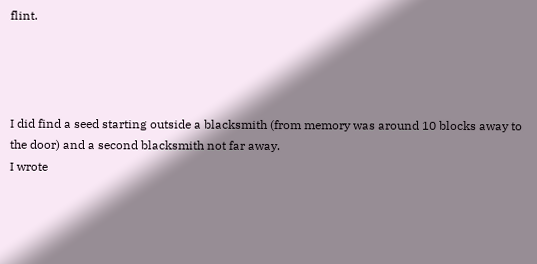flint.




I did find a seed starting outside a blacksmith (from memory was around 10 blocks away to the door) and a second blacksmith not far away.
I wrote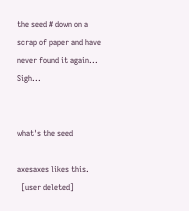the seed # down on a scrap of paper and have never found it again... Sigh...


what's the seed

axesaxes likes this.
  [user deleted]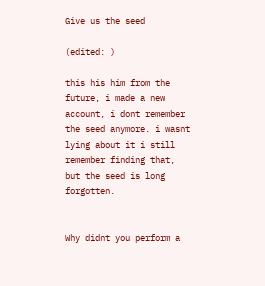Give us the seed

(edited: )

this his him from the future, i made a new account, i dont remember the seed anymore. i wasnt lying about it i still remember finding that, but the seed is long forgotten.


Why didnt you perform a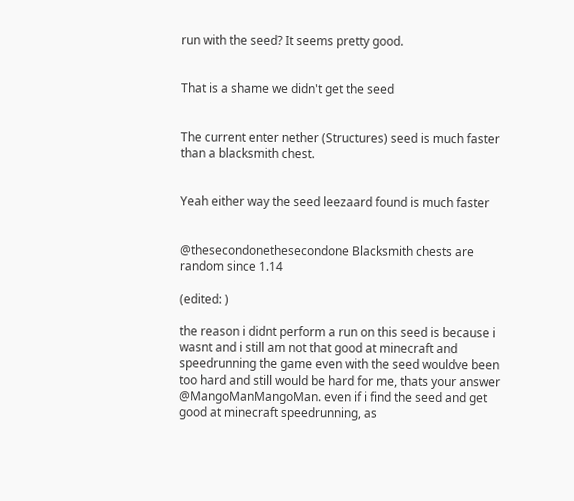run with the seed? It seems pretty good.


That is a shame we didn't get the seed


The current enter nether (Structures) seed is much faster than a blacksmith chest.


Yeah either way the seed leezaard found is much faster


@thesecondonethesecondone Blacksmith chests are random since 1.14

(edited: )

the reason i didnt perform a run on this seed is because i wasnt and i still am not that good at minecraft and speedrunning the game even with the seed wouldve been too hard and still would be hard for me, thats your answer @MangoManMangoMan. even if i find the seed and get good at minecraft speedrunning, as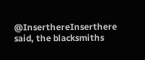@InserthereInserthere said, the blacksmiths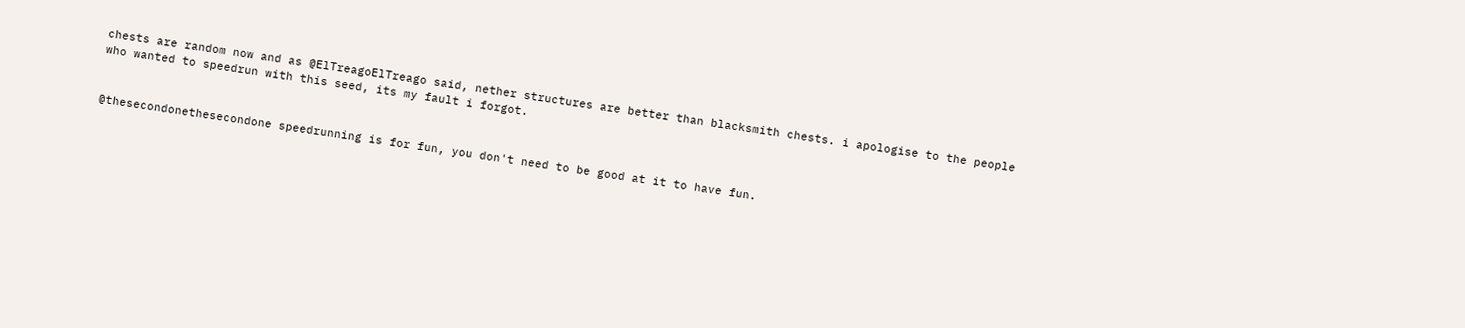chests are random now and as @ElTreagoElTreago said, nether structures are better than blacksmith chests. i apologise to the people who wanted to speedrun with this seed, its my fault i forgot.


@thesecondonethesecondone speedrunning is for fun, you don't need to be good at it to have fun.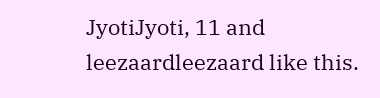JyotiJyoti, 11 and leezaardleezaard like this.